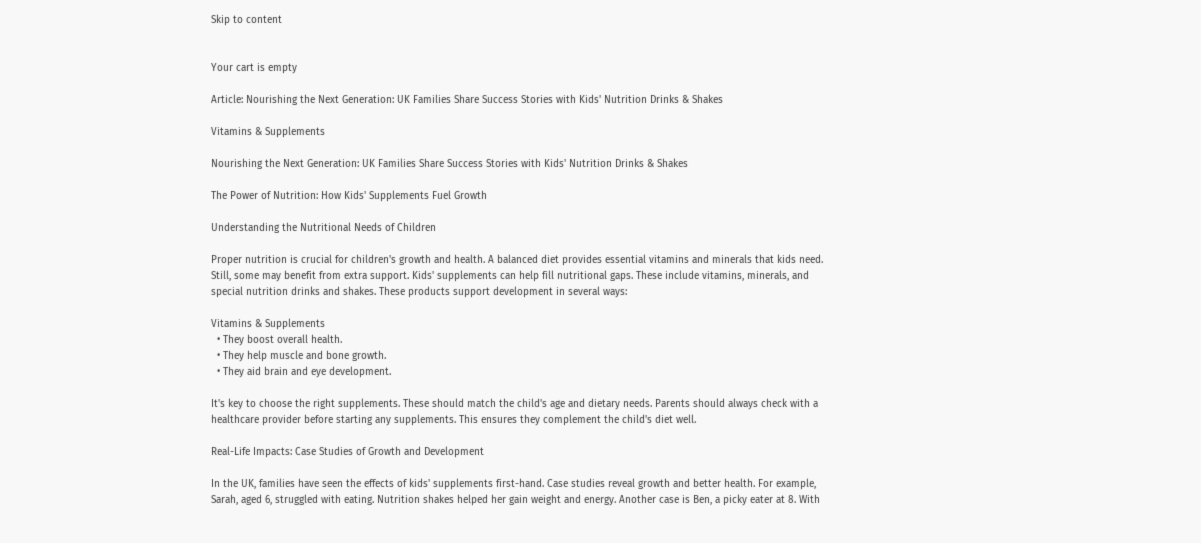Skip to content


Your cart is empty

Article: Nourishing the Next Generation: UK Families Share Success Stories with Kids' Nutrition Drinks & Shakes

Vitamins & Supplements

Nourishing the Next Generation: UK Families Share Success Stories with Kids' Nutrition Drinks & Shakes

The Power of Nutrition: How Kids' Supplements Fuel Growth

Understanding the Nutritional Needs of Children

Proper nutrition is crucial for children's growth and health. A balanced diet provides essential vitamins and minerals that kids need. Still, some may benefit from extra support. Kids' supplements can help fill nutritional gaps. These include vitamins, minerals, and special nutrition drinks and shakes. These products support development in several ways:

Vitamins & Supplements
  • They boost overall health.
  • They help muscle and bone growth.
  • They aid brain and eye development.

It's key to choose the right supplements. These should match the child's age and dietary needs. Parents should always check with a healthcare provider before starting any supplements. This ensures they complement the child's diet well.

Real-Life Impacts: Case Studies of Growth and Development

In the UK, families have seen the effects of kids' supplements first-hand. Case studies reveal growth and better health. For example, Sarah, aged 6, struggled with eating. Nutrition shakes helped her gain weight and energy. Another case is Ben, a picky eater at 8. With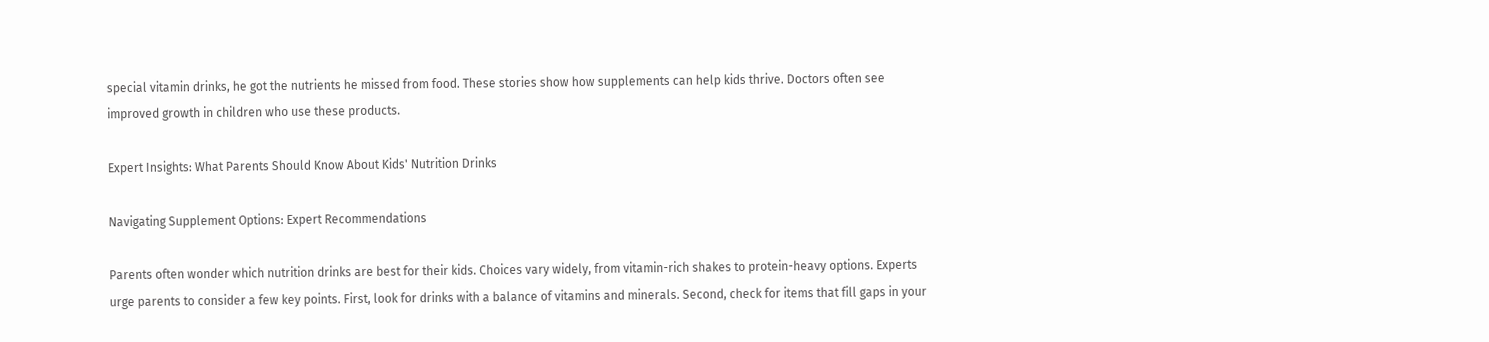special vitamin drinks, he got the nutrients he missed from food. These stories show how supplements can help kids thrive. Doctors often see improved growth in children who use these products.

Expert Insights: What Parents Should Know About Kids' Nutrition Drinks

Navigating Supplement Options: Expert Recommendations

Parents often wonder which nutrition drinks are best for their kids. Choices vary widely, from vitamin-rich shakes to protein-heavy options. Experts urge parents to consider a few key points. First, look for drinks with a balance of vitamins and minerals. Second, check for items that fill gaps in your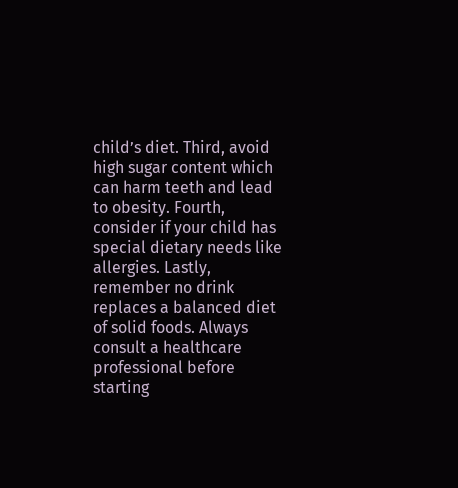child’s diet. Third, avoid high sugar content which can harm teeth and lead to obesity. Fourth, consider if your child has special dietary needs like allergies. Lastly, remember no drink replaces a balanced diet of solid foods. Always consult a healthcare professional before starting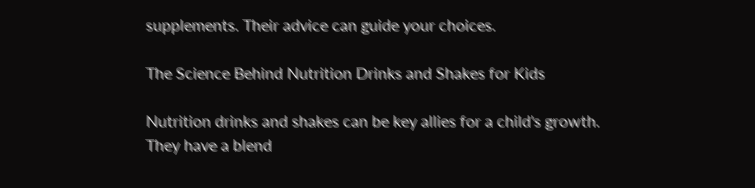supplements. Their advice can guide your choices.

The Science Behind Nutrition Drinks and Shakes for Kids

Nutrition drinks and shakes can be key allies for a child's growth. They have a blend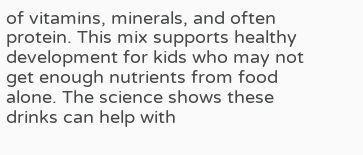of vitamins, minerals, and often protein. This mix supports healthy development for kids who may not get enough nutrients from food alone. The science shows these drinks can help with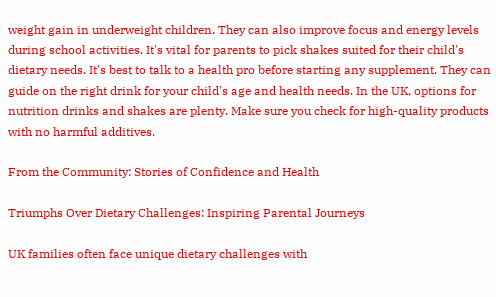weight gain in underweight children. They can also improve focus and energy levels during school activities. It's vital for parents to pick shakes suited for their child's dietary needs. It's best to talk to a health pro before starting any supplement. They can guide on the right drink for your child's age and health needs. In the UK, options for nutrition drinks and shakes are plenty. Make sure you check for high-quality products with no harmful additives.

From the Community: Stories of Confidence and Health

Triumphs Over Dietary Challenges: Inspiring Parental Journeys

UK families often face unique dietary challenges with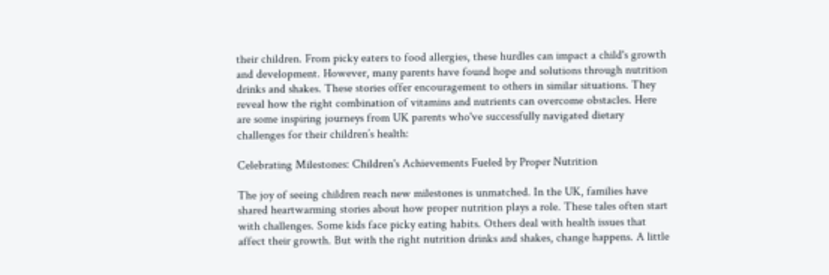their children. From picky eaters to food allergies, these hurdles can impact a child's growth and development. However, many parents have found hope and solutions through nutrition drinks and shakes. These stories offer encouragement to others in similar situations. They reveal how the right combination of vitamins and nutrients can overcome obstacles. Here are some inspiring journeys from UK parents who've successfully navigated dietary challenges for their children’s health:

Celebrating Milestones: Children's Achievements Fueled by Proper Nutrition

The joy of seeing children reach new milestones is unmatched. In the UK, families have shared heartwarming stories about how proper nutrition plays a role. These tales often start with challenges. Some kids face picky eating habits. Others deal with health issues that affect their growth. But with the right nutrition drinks and shakes, change happens. A little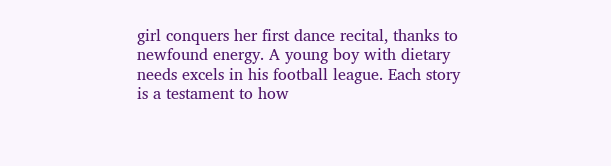girl conquers her first dance recital, thanks to newfound energy. A young boy with dietary needs excels in his football league. Each story is a testament to how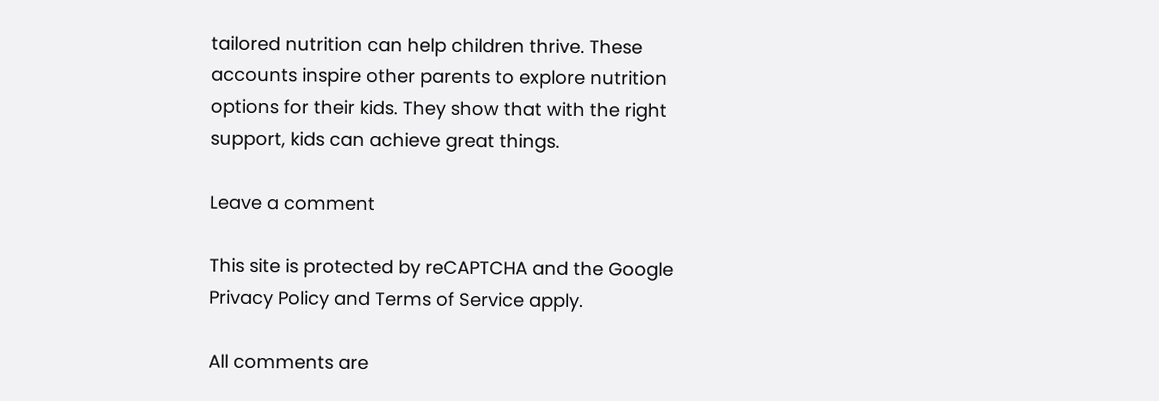tailored nutrition can help children thrive. These accounts inspire other parents to explore nutrition options for their kids. They show that with the right support, kids can achieve great things.

Leave a comment

This site is protected by reCAPTCHA and the Google Privacy Policy and Terms of Service apply.

All comments are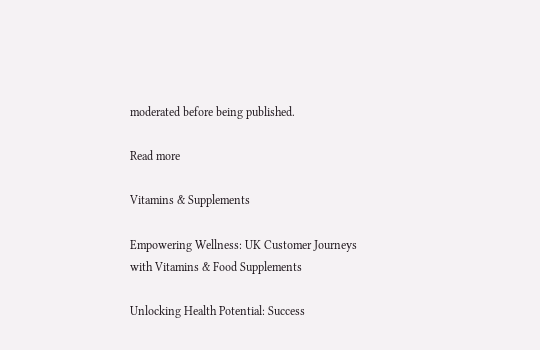moderated before being published.

Read more

Vitamins & Supplements

Empowering Wellness: UK Customer Journeys with Vitamins & Food Supplements

Unlocking Health Potential: Success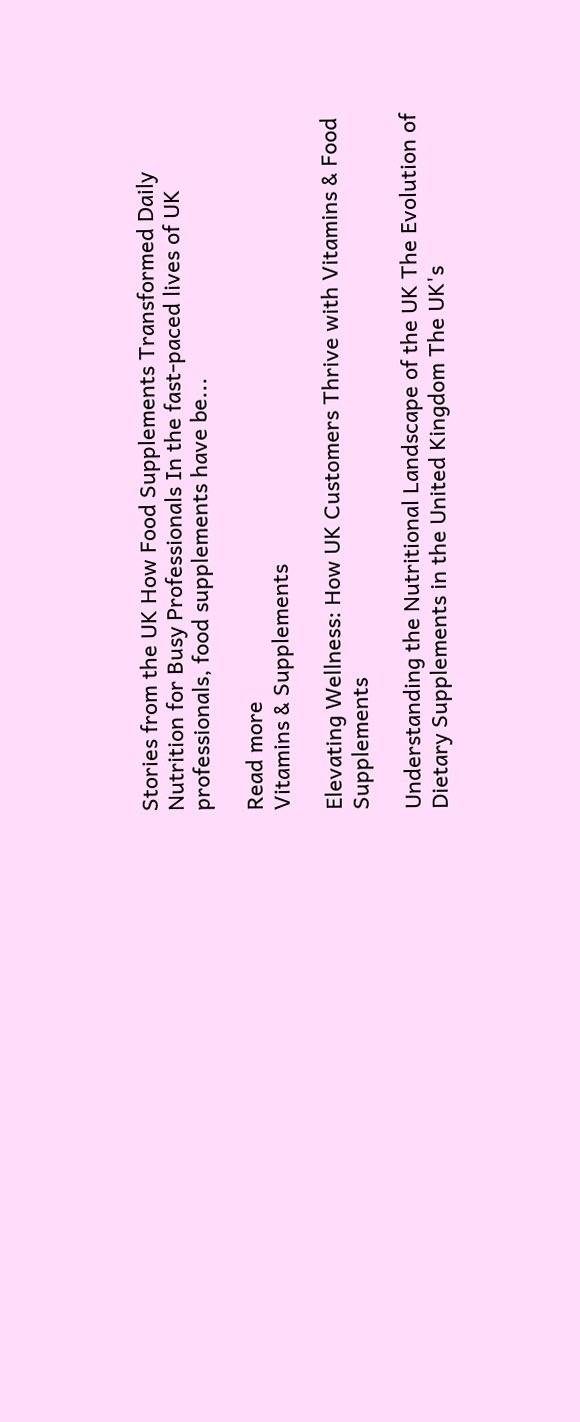Stories from the UK How Food Supplements Transformed Daily Nutrition for Busy Professionals In the fast-paced lives of UK professionals, food supplements have be...

Read more
Vitamins & Supplements

Elevating Wellness: How UK Customers Thrive with Vitamins & Food Supplements

Understanding the Nutritional Landscape of the UK The Evolution of Dietary Supplements in the United Kingdom The UK's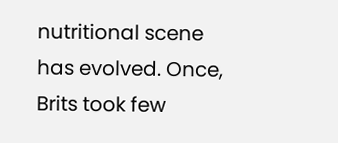nutritional scene has evolved. Once, Brits took few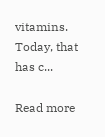vitamins. Today, that has c...

Read more